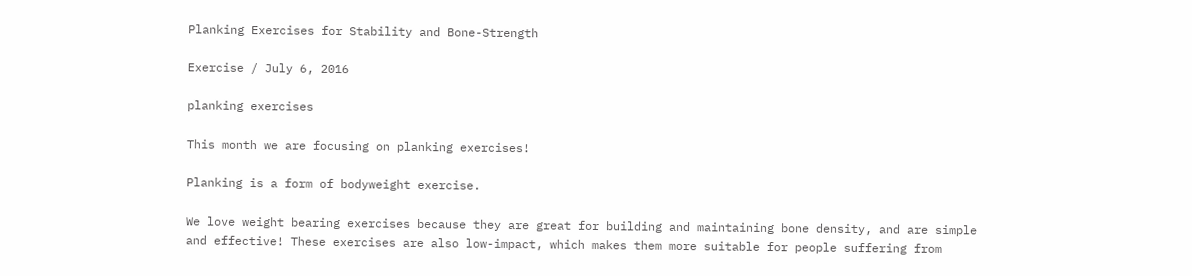Planking Exercises for Stability and Bone-Strength

Exercise / July 6, 2016

planking exercises

This month we are focusing on planking exercises!

Planking is a form of bodyweight exercise.

We love weight bearing exercises because they are great for building and maintaining bone density, and are simple and effective! These exercises are also low-impact, which makes them more suitable for people suffering from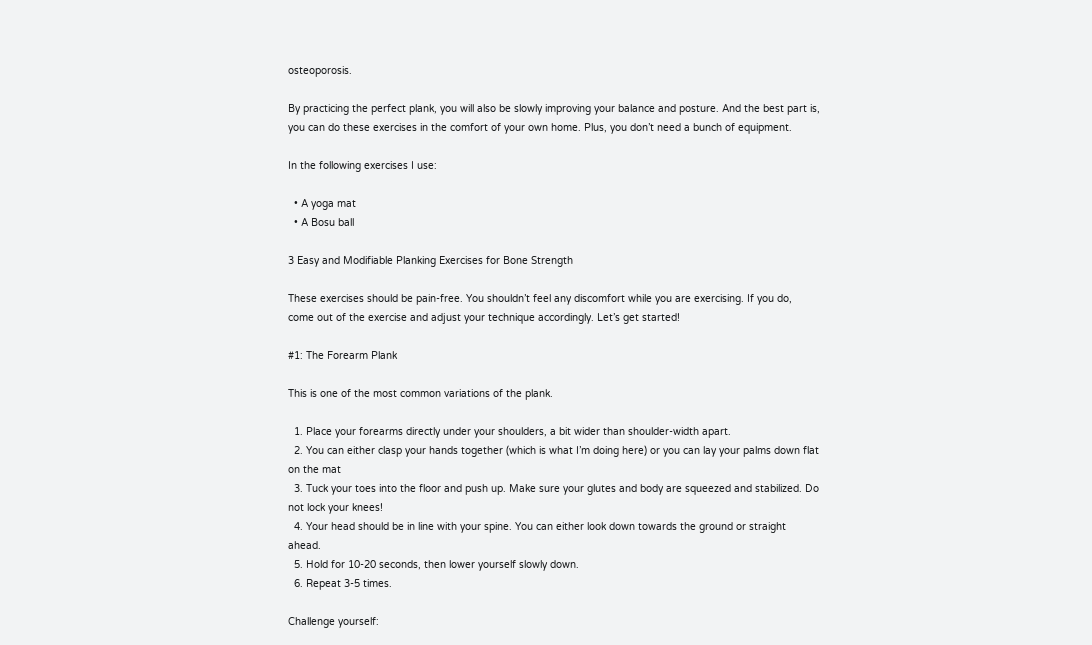osteoporosis.

By practicing the perfect plank, you will also be slowly improving your balance and posture. And the best part is, you can do these exercises in the comfort of your own home. Plus, you don’t need a bunch of equipment.

In the following exercises I use:

  • A yoga mat
  • A Bosu ball

3 Easy and Modifiable Planking Exercises for Bone Strength

These exercises should be pain-free. You shouldn’t feel any discomfort while you are exercising. If you do, come out of the exercise and adjust your technique accordingly. Let’s get started!

#1: The Forearm Plank

This is one of the most common variations of the plank.

  1. Place your forearms directly under your shoulders, a bit wider than shoulder-width apart.
  2. You can either clasp your hands together (which is what I’m doing here) or you can lay your palms down flat on the mat
  3. Tuck your toes into the floor and push up. Make sure your glutes and body are squeezed and stabilized. Do not lock your knees!
  4. Your head should be in line with your spine. You can either look down towards the ground or straight ahead.
  5. Hold for 10-20 seconds, then lower yourself slowly down.
  6. Repeat 3-5 times.

Challenge yourself: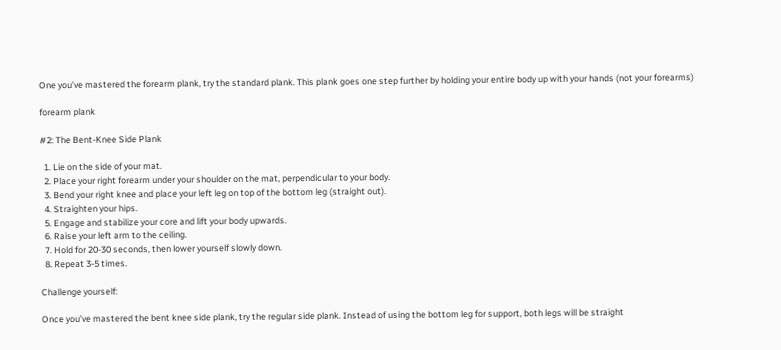One you’ve mastered the forearm plank, try the standard plank. This plank goes one step further by holding your entire body up with your hands (not your forearms)

forearm plank

#2: The Bent-Knee Side Plank

  1. Lie on the side of your mat.
  2. Place your right forearm under your shoulder on the mat, perpendicular to your body.
  3. Bend your right knee and place your left leg on top of the bottom leg (straight out).
  4. Straighten your hips.
  5. Engage and stabilize your core and lift your body upwards.
  6. Raise your left arm to the ceiling.
  7. Hold for 20-30 seconds, then lower yourself slowly down.
  8. Repeat 3-5 times.

Challenge yourself:

Once you’ve mastered the bent knee side plank, try the regular side plank. Instead of using the bottom leg for support, both legs will be straight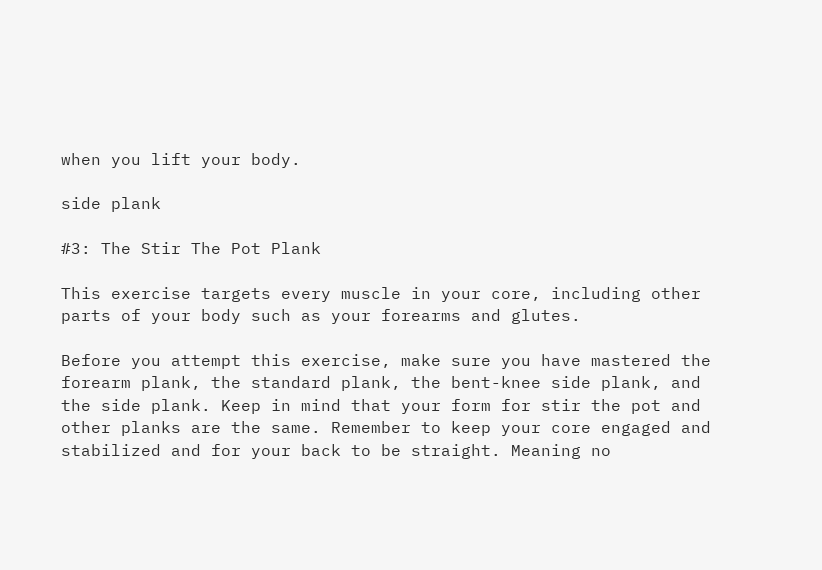when you lift your body.

side plank

#3: The Stir The Pot Plank

This exercise targets every muscle in your core, including other parts of your body such as your forearms and glutes.

Before you attempt this exercise, make sure you have mastered the forearm plank, the standard plank, the bent-knee side plank, and the side plank. Keep in mind that your form for stir the pot and other planks are the same. Remember to keep your core engaged and stabilized and for your back to be straight. Meaning no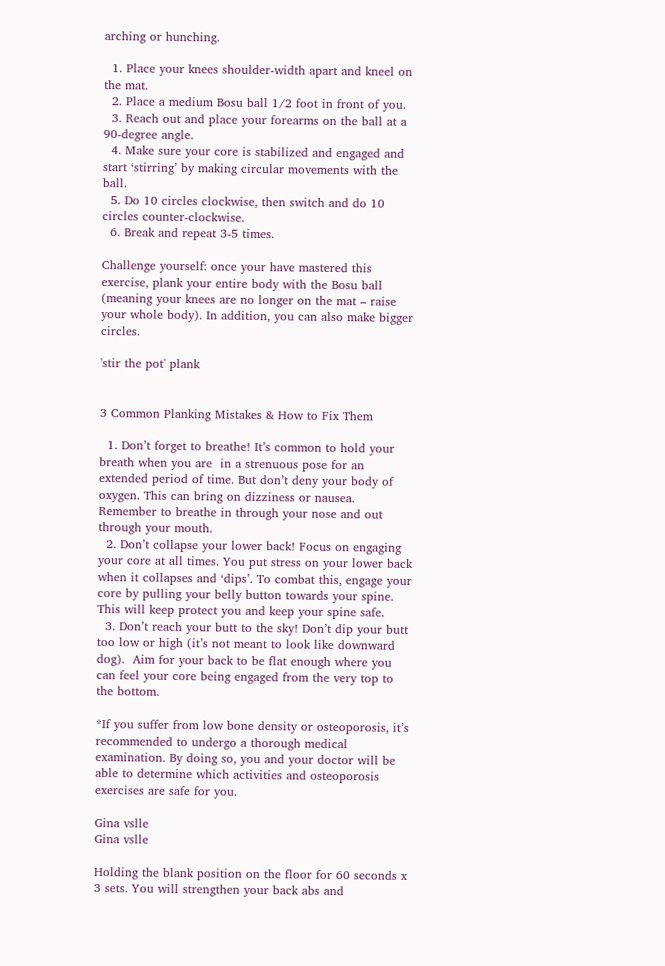arching or hunching.

  1. Place your knees shoulder-width apart and kneel on the mat.
  2. Place a medium Bosu ball 1/2 foot in front of you.
  3. Reach out and place your forearms on the ball at a 90-degree angle.
  4. Make sure your core is stabilized and engaged and start ‘stirring’ by making circular movements with the ball.
  5. Do 10 circles clockwise, then switch and do 10 circles counter-clockwise.
  6. Break and repeat 3-5 times.

Challenge yourself: once your have mastered this exercise, plank your entire body with the Bosu ball (meaning your knees are no longer on the mat – raise your whole body). In addition, you can also make bigger circles.

'stir the pot' plank


3 Common Planking Mistakes & How to Fix Them

  1. Don’t forget to breathe! It’s common to hold your breath when you are  in a strenuous pose for an extended period of time. But don’t deny your body of oxygen. This can bring on dizziness or nausea. Remember to breathe in through your nose and out through your mouth.
  2. Don’t collapse your lower back! Focus on engaging your core at all times. You put stress on your lower back when it collapses and ‘dips’. To combat this, engage your core by pulling your belly button towards your spine. This will keep protect you and keep your spine safe.
  3. Don’t reach your butt to the sky! Don’t dip your butt too low or high (it’s not meant to look like downward dog).  Aim for your back to be flat enough where you can feel your core being engaged from the very top to the bottom.

*If you suffer from low bone density or osteoporosis, it’s recommended to undergo a thorough medical examination. By doing so, you and your doctor will be able to determine which activities and osteoporosis exercises are safe for you.

Gina vslle
Gina vslle

Holding the blank position on the floor for 60 seconds x 3 sets. You will strengthen your back abs and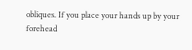obliques. If you place your hands up by your forehead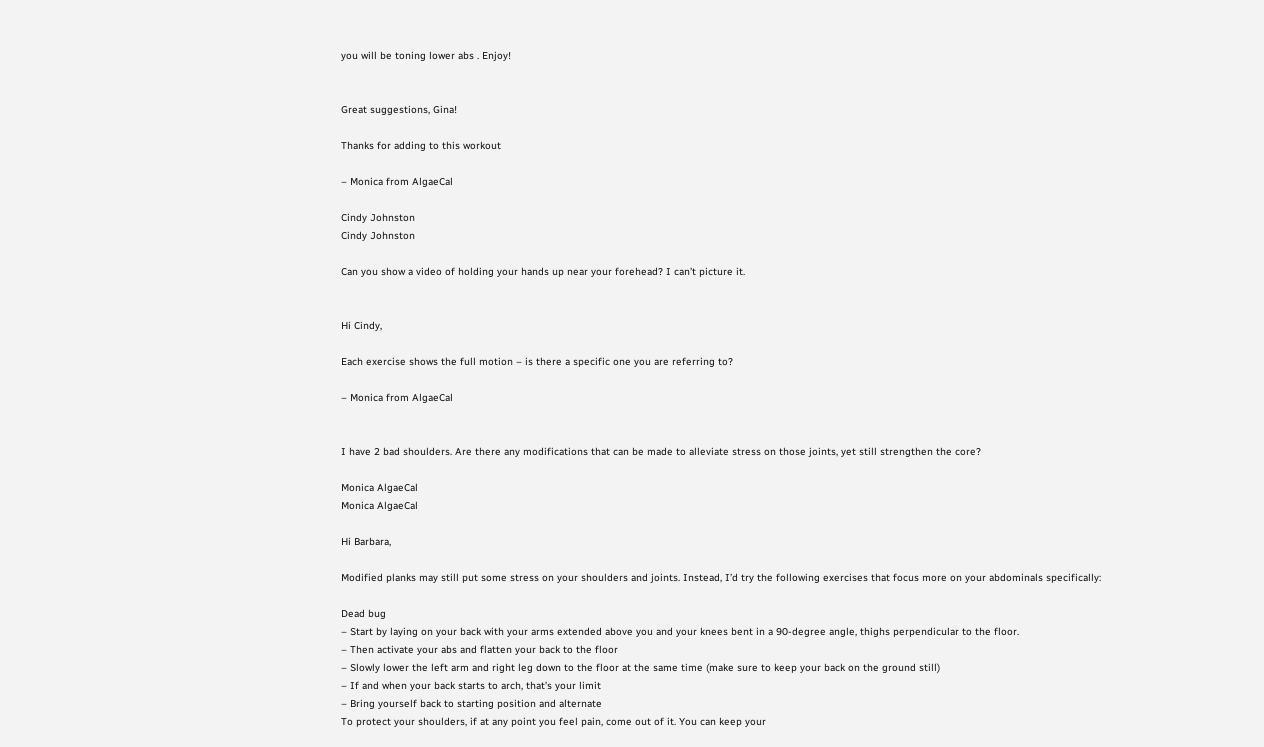you will be toning lower abs . Enjoy!


Great suggestions, Gina!

Thanks for adding to this workout

– Monica from AlgaeCal

Cindy Johnston
Cindy Johnston

Can you show a video of holding your hands up near your forehead? I can’t picture it.


Hi Cindy,

Each exercise shows the full motion – is there a specific one you are referring to?

– Monica from AlgaeCal


I have 2 bad shoulders. Are there any modifications that can be made to alleviate stress on those joints, yet still strengthen the core?

Monica AlgaeCal
Monica AlgaeCal

Hi Barbara,

Modified planks may still put some stress on your shoulders and joints. Instead, I’d try the following exercises that focus more on your abdominals specifically:

Dead bug
– Start by laying on your back with your arms extended above you and your knees bent in a 90-degree angle, thighs perpendicular to the floor.
– Then activate your abs and flatten your back to the floor
– Slowly lower the left arm and right leg down to the floor at the same time (make sure to keep your back on the ground still)
– If and when your back starts to arch, that’s your limit
– Bring yourself back to starting position and alternate
To protect your shoulders, if at any point you feel pain, come out of it. You can keep your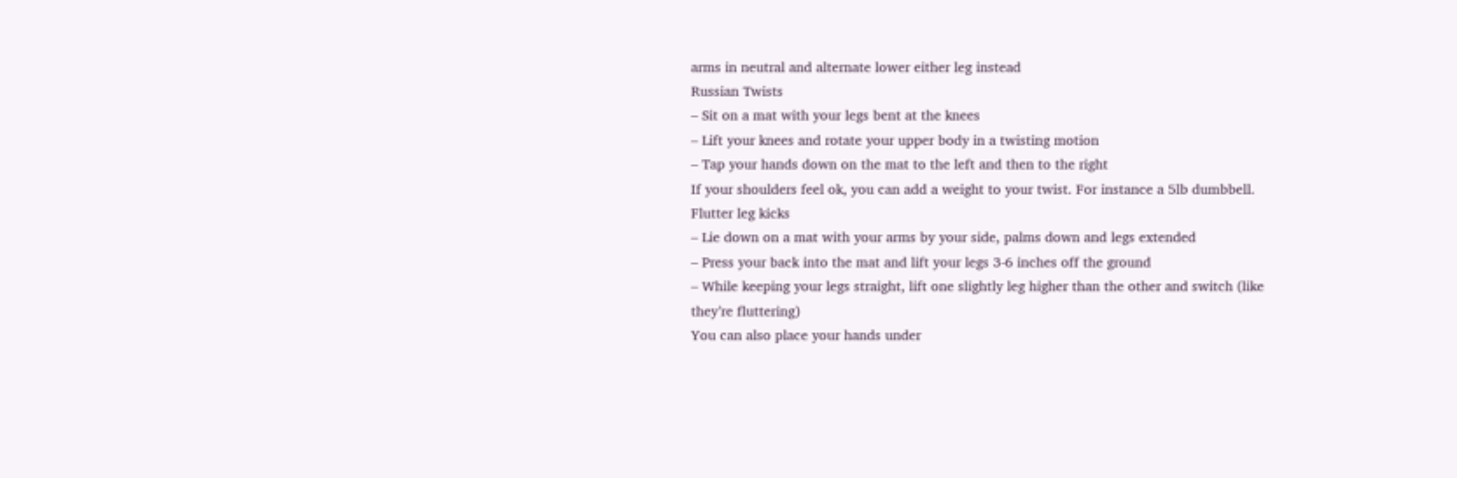arms in neutral and alternate lower either leg instead
Russian Twists
– Sit on a mat with your legs bent at the knees
– Lift your knees and rotate your upper body in a twisting motion
– Tap your hands down on the mat to the left and then to the right
If your shoulders feel ok, you can add a weight to your twist. For instance a 5lb dumbbell.
Flutter leg kicks
– Lie down on a mat with your arms by your side, palms down and legs extended
– Press your back into the mat and lift your legs 3-6 inches off the ground
– While keeping your legs straight, lift one slightly leg higher than the other and switch (like they’re fluttering)
You can also place your hands under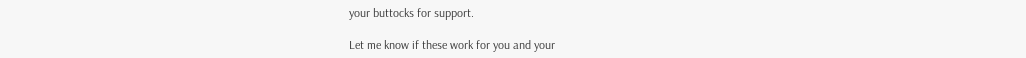your buttocks for support.

Let me know if these work for you and your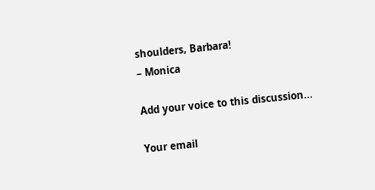shoulders, Barbara!
– Monica

Add your voice to this discussion...

Your email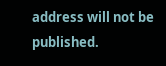address will not be published.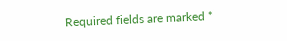Required fields are marked *